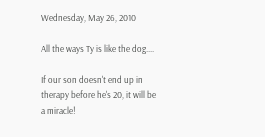Wednesday, May 26, 2010

All the ways Ty is like the dog....

If our son doesn't end up in therapy before he's 20, it will be a miracle!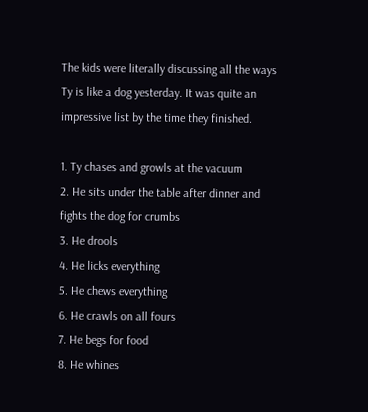The kids were literally discussing all the ways Ty is like a dog yesterday. It was quite an impressive list by the time they finished.

1. Ty chases and growls at the vacuum
2. He sits under the table after dinner and fights the dog for crumbs
3. He drools
4. He licks everything
5. He chews everything
6. He crawls on all fours
7. He begs for food
8. He whines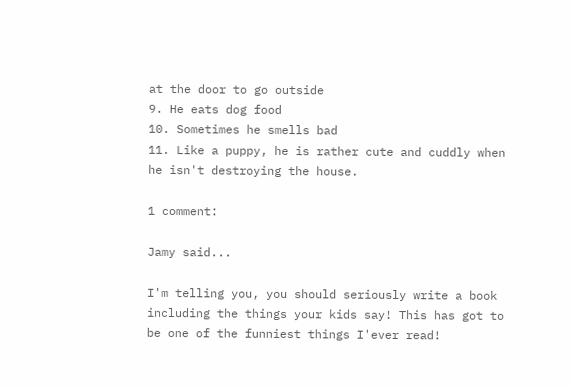at the door to go outside
9. He eats dog food
10. Sometimes he smells bad
11. Like a puppy, he is rather cute and cuddly when he isn't destroying the house.

1 comment:

Jamy said...

I'm telling you, you should seriously write a book including the things your kids say! This has got to be one of the funniest things I'ever read!